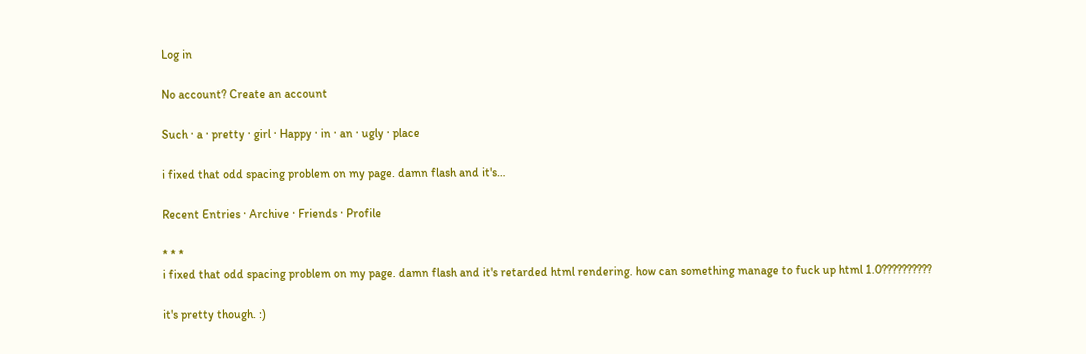Log in

No account? Create an account

Such · a · pretty · girl · Happy · in · an · ugly · place

i fixed that odd spacing problem on my page. damn flash and it's…

Recent Entries · Archive · Friends · Profile

* * *
i fixed that odd spacing problem on my page. damn flash and it's retarded html rendering. how can something manage to fuck up html 1.0??????????

it's pretty though. :)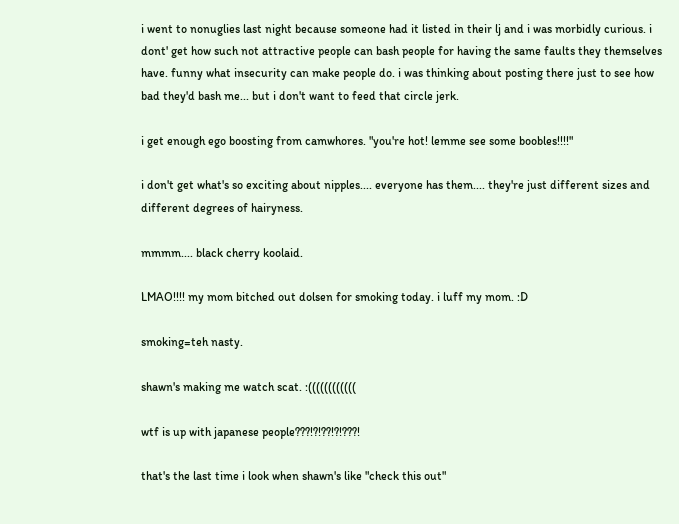i went to nonuglies last night because someone had it listed in their lj and i was morbidly curious. i dont' get how such not attractive people can bash people for having the same faults they themselves have. funny what insecurity can make people do. i was thinking about posting there just to see how bad they'd bash me... but i don't want to feed that circle jerk.

i get enough ego boosting from camwhores. "you're hot! lemme see some boobles!!!!"

i don't get what's so exciting about nipples.... everyone has them.... they're just different sizes and different degrees of hairyness.

mmmm.... black cherry koolaid.

LMAO!!!! my mom bitched out dolsen for smoking today. i luff my mom. :D

smoking=teh nasty.

shawn's making me watch scat. :((((((((((((

wtf is up with japanese people???!?!??!?!???!

that's the last time i look when shawn's like "check this out"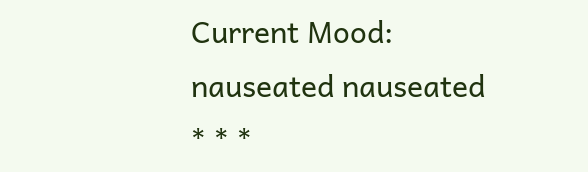Current Mood:
nauseated nauseated
* * *